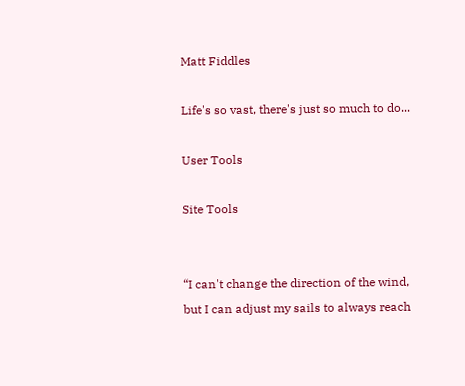Matt Fiddles

Life's so vast, there's just so much to do...

User Tools

Site Tools


“I can't change the direction of the wind, but I can adjust my sails to always reach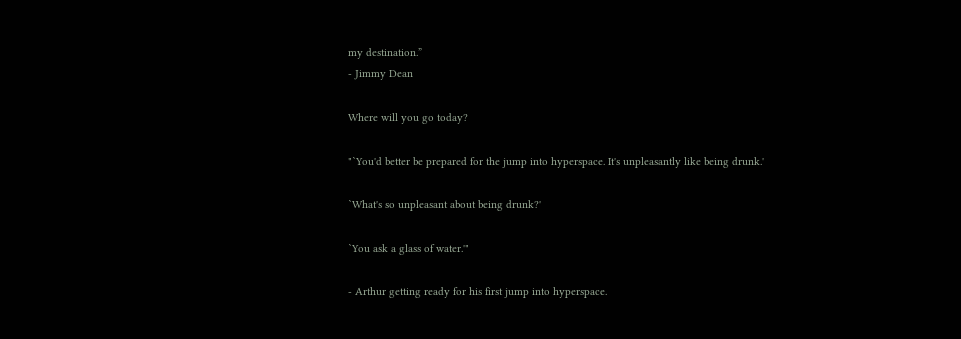my destination.”
- Jimmy Dean

Where will you go today?

"`You'd better be prepared for the jump into hyperspace. It's unpleasantly like being drunk.'

`What's so unpleasant about being drunk?'

`You ask a glass of water.'"

- Arthur getting ready for his first jump into hyperspace.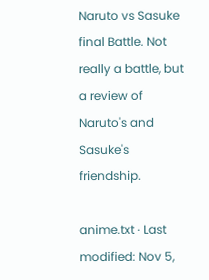Naruto vs Sasuke final Battle. Not really a battle, but a review of Naruto's and Sasuke's friendship.

anime.txt · Last modified: Nov 5,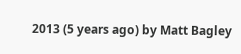2013 (5 years ago) by Matt Bagley